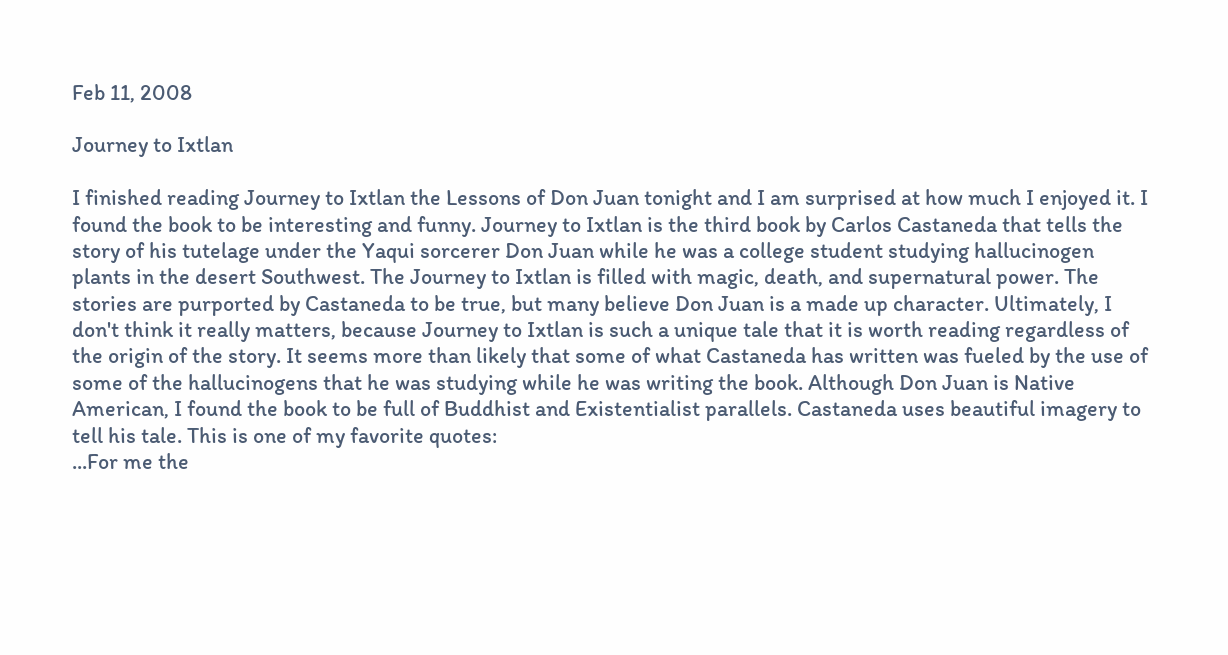Feb 11, 2008

Journey to Ixtlan

I finished reading Journey to Ixtlan the Lessons of Don Juan tonight and I am surprised at how much I enjoyed it. I found the book to be interesting and funny. Journey to Ixtlan is the third book by Carlos Castaneda that tells the story of his tutelage under the Yaqui sorcerer Don Juan while he was a college student studying hallucinogen plants in the desert Southwest. The Journey to Ixtlan is filled with magic, death, and supernatural power. The stories are purported by Castaneda to be true, but many believe Don Juan is a made up character. Ultimately, I don't think it really matters, because Journey to Ixtlan is such a unique tale that it is worth reading regardless of the origin of the story. It seems more than likely that some of what Castaneda has written was fueled by the use of some of the hallucinogens that he was studying while he was writing the book. Although Don Juan is Native American, I found the book to be full of Buddhist and Existentialist parallels. Castaneda uses beautiful imagery to tell his tale. This is one of my favorite quotes:
...For me the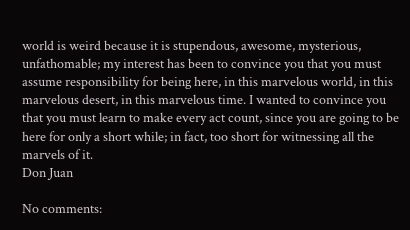world is weird because it is stupendous, awesome, mysterious, unfathomable; my interest has been to convince you that you must assume responsibility for being here, in this marvelous world, in this marvelous desert, in this marvelous time. I wanted to convince you that you must learn to make every act count, since you are going to be here for only a short while; in fact, too short for witnessing all the marvels of it.
Don Juan

No comments: